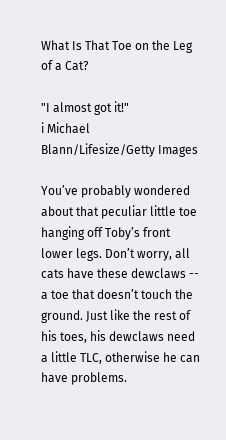What Is That Toe on the Leg of a Cat?

"I almost got it!"
i Michael Blann/Lifesize/Getty Images

You’ve probably wondered about that peculiar little toe hanging off Toby’s front lower legs. Don’t worry, all cats have these dewclaws -- a toe that doesn’t touch the ground. Just like the rest of his toes, his dewclaws need a little TLC, otherwise he can have problems.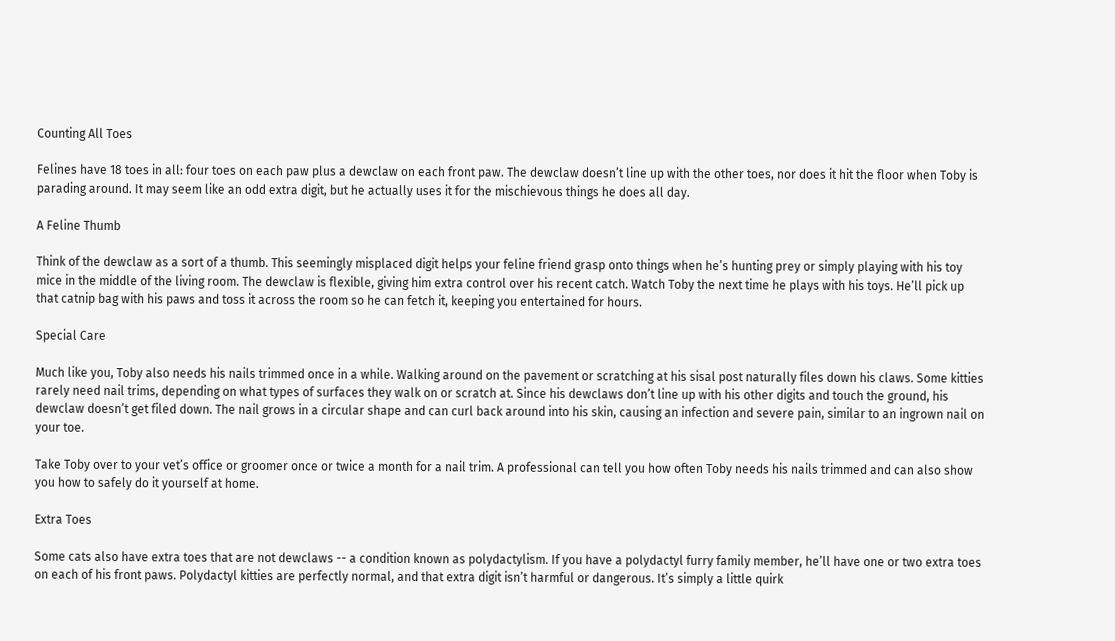Counting All Toes

Felines have 18 toes in all: four toes on each paw plus a dewclaw on each front paw. The dewclaw doesn’t line up with the other toes, nor does it hit the floor when Toby is parading around. It may seem like an odd extra digit, but he actually uses it for the mischievous things he does all day.

A Feline Thumb

Think of the dewclaw as a sort of a thumb. This seemingly misplaced digit helps your feline friend grasp onto things when he’s hunting prey or simply playing with his toy mice in the middle of the living room. The dewclaw is flexible, giving him extra control over his recent catch. Watch Toby the next time he plays with his toys. He’ll pick up that catnip bag with his paws and toss it across the room so he can fetch it, keeping you entertained for hours.

Special Care

Much like you, Toby also needs his nails trimmed once in a while. Walking around on the pavement or scratching at his sisal post naturally files down his claws. Some kitties rarely need nail trims, depending on what types of surfaces they walk on or scratch at. Since his dewclaws don’t line up with his other digits and touch the ground, his dewclaw doesn’t get filed down. The nail grows in a circular shape and can curl back around into his skin, causing an infection and severe pain, similar to an ingrown nail on your toe.

Take Toby over to your vet’s office or groomer once or twice a month for a nail trim. A professional can tell you how often Toby needs his nails trimmed and can also show you how to safely do it yourself at home.

Extra Toes

Some cats also have extra toes that are not dewclaws -- a condition known as polydactylism. If you have a polydactyl furry family member, he’ll have one or two extra toes on each of his front paws. Polydactyl kitties are perfectly normal, and that extra digit isn’t harmful or dangerous. It’s simply a little quirk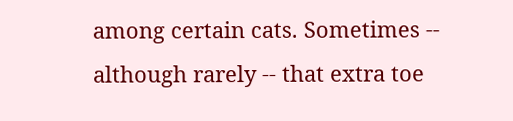among certain cats. Sometimes -- although rarely -- that extra toe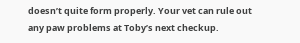doesn’t quite form properly. Your vet can rule out any paw problems at Toby’s next checkup.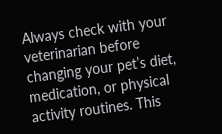Always check with your veterinarian before changing your pet’s diet, medication, or physical activity routines. This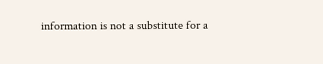information is not a substitute for a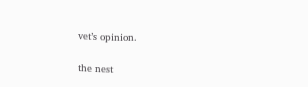vet’s opinion.

the nest